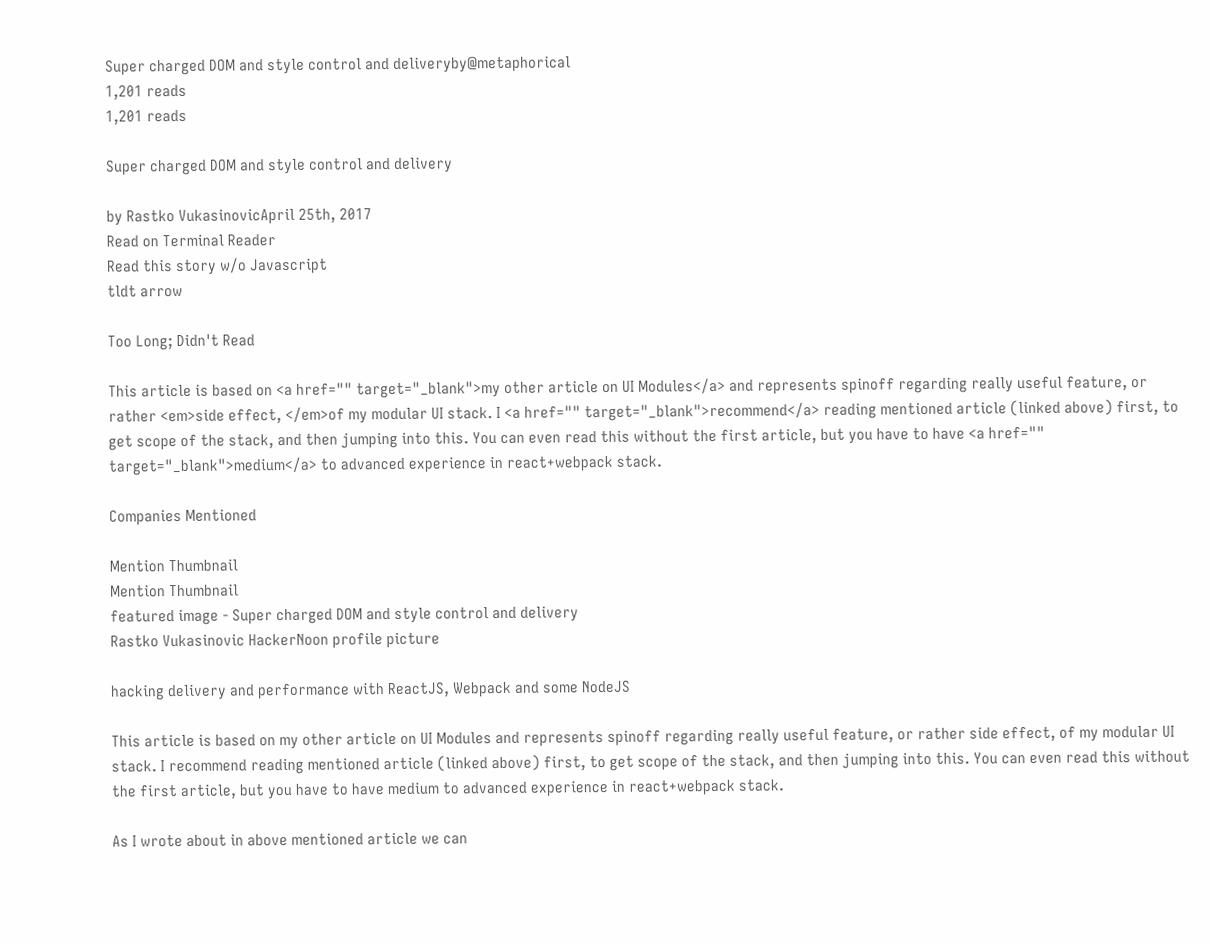Super charged DOM and style control and deliveryby@metaphorical
1,201 reads
1,201 reads

Super charged DOM and style control and delivery

by Rastko VukasinovicApril 25th, 2017
Read on Terminal Reader
Read this story w/o Javascript
tldt arrow

Too Long; Didn't Read

This article is based on <a href="" target="_blank">my other article on UI Modules</a> and represents spinoff regarding really useful feature, or rather <em>side effect, </em>of my modular UI stack. I <a href="" target="_blank">recommend</a> reading mentioned article (linked above) first, to get scope of the stack, and then jumping into this. You can even read this without the first article, but you have to have <a href="" target="_blank">medium</a> to advanced experience in react+webpack stack.

Companies Mentioned

Mention Thumbnail
Mention Thumbnail
featured image - Super charged DOM and style control and delivery
Rastko Vukasinovic HackerNoon profile picture

hacking delivery and performance with ReactJS, Webpack and some NodeJS

This article is based on my other article on UI Modules and represents spinoff regarding really useful feature, or rather side effect, of my modular UI stack. I recommend reading mentioned article (linked above) first, to get scope of the stack, and then jumping into this. You can even read this without the first article, but you have to have medium to advanced experience in react+webpack stack.

As I wrote about in above mentioned article we can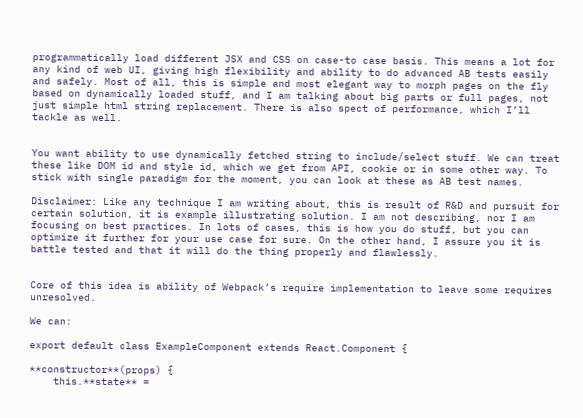programmatically load different JSX and CSS on case-to case basis. This means a lot for any kind of web UI, giving high flexibility and ability to do advanced AB tests easily and safely. Most of all, this is simple and most elegant way to morph pages on the fly based on dynamically loaded stuff, and I am talking about big parts or full pages, not just simple html string replacement. There is also spect of performance, which I’ll tackle as well.


You want ability to use dynamically fetched string to include/select stuff. We can treat these like DOM id and style id, which we get from API, cookie or in some other way. To stick with single paradigm for the moment, you can look at these as AB test names.

Disclaimer: Like any technique I am writing about, this is result of R&D and pursuit for certain solution, it is example illustrating solution. I am not describing, nor I am focusing on best practices. In lots of cases, this is how you do stuff, but you can optimize it further for your use case for sure. On the other hand, I assure you it is battle tested and that it will do the thing properly and flawlessly.


Core of this idea is ability of Webpack’s require implementation to leave some requires unresolved.

We can:

export default class ExampleComponent extends React.Component {

**constructor**(props) {
    this.**state** =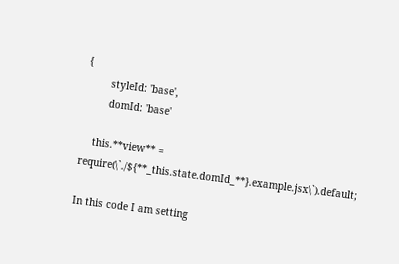{
        styleId: 'base',
        domId: 'base'

    this.**view** = require(\`./${**_this.state.domId_**}.example.jsx\`).default;

In this code I am setting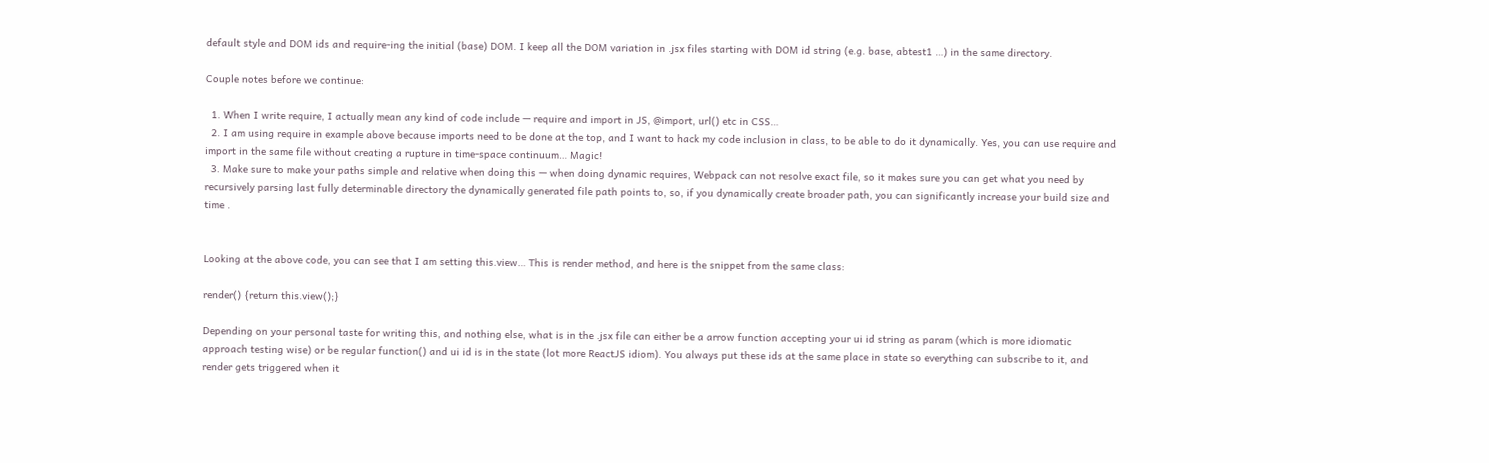default style and DOM ids and require-ing the initial (base) DOM. I keep all the DOM variation in .jsx files starting with DOM id string (e.g. base, abtest1 …) in the same directory.

Couple notes before we continue:

  1. When I write require, I actually mean any kind of code include — require and import in JS, @import, url() etc in CSS…
  2. I am using require in example above because imports need to be done at the top, and I want to hack my code inclusion in class, to be able to do it dynamically. Yes, you can use require and import in the same file without creating a rupture in time-space continuum… Magic!
  3. Make sure to make your paths simple and relative when doing this — when doing dynamic requires, Webpack can not resolve exact file, so it makes sure you can get what you need by recursively parsing last fully determinable directory the dynamically generated file path points to, so, if you dynamically create broader path, you can significantly increase your build size and time .


Looking at the above code, you can see that I am setting this.view… This is render method, and here is the snippet from the same class:

render() {return this.view();}

Depending on your personal taste for writing this, and nothing else, what is in the .jsx file can either be a arrow function accepting your ui id string as param (which is more idiomatic approach testing wise) or be regular function() and ui id is in the state (lot more ReactJS idiom). You always put these ids at the same place in state so everything can subscribe to it, and render gets triggered when it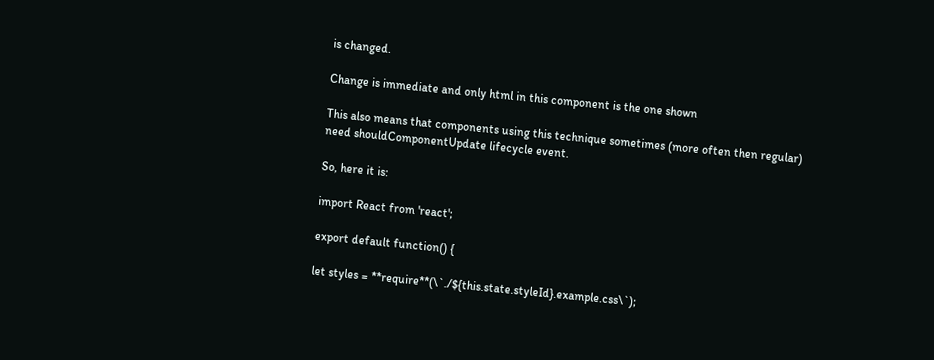is changed.

Change is immediate and only html in this component is the one shown

This also means that components using this technique sometimes (more often then regular) need shouldComponentUpdate lifecycle event.

So, here it is:

import React from 'react';

export default function() {

let styles = **require**(\`./${this.state.styleId}.example.css\`);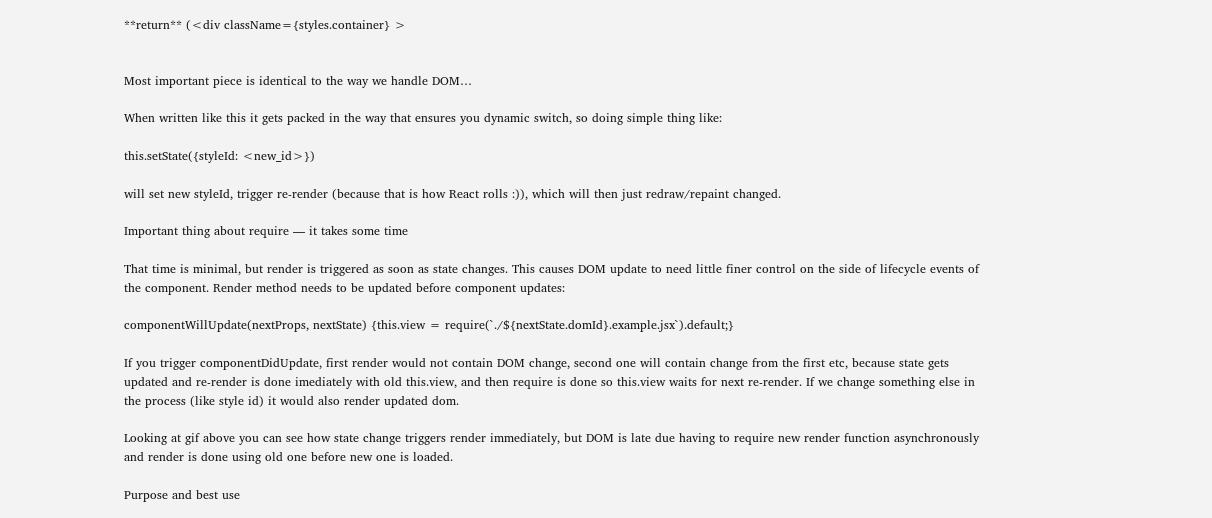**return** (<div className={styles.container} >


Most important piece is identical to the way we handle DOM…

When written like this it gets packed in the way that ensures you dynamic switch, so doing simple thing like:

this.setState({styleId: <new_id>})

will set new styleId, trigger re-render (because that is how React rolls :)), which will then just redraw/repaint changed.

Important thing about require — it takes some time

That time is minimal, but render is triggered as soon as state changes. This causes DOM update to need little finer control on the side of lifecycle events of the component. Render method needs to be updated before component updates:

componentWillUpdate(nextProps, nextState) {this.view = require(`./${nextState.domId}.example.jsx`).default;}

If you trigger componentDidUpdate, first render would not contain DOM change, second one will contain change from the first etc, because state gets updated and re-render is done imediately with old this.view, and then require is done so this.view waits for next re-render. If we change something else in the process (like style id) it would also render updated dom.

Looking at gif above you can see how state change triggers render immediately, but DOM is late due having to require new render function asynchronously and render is done using old one before new one is loaded.

Purpose and best use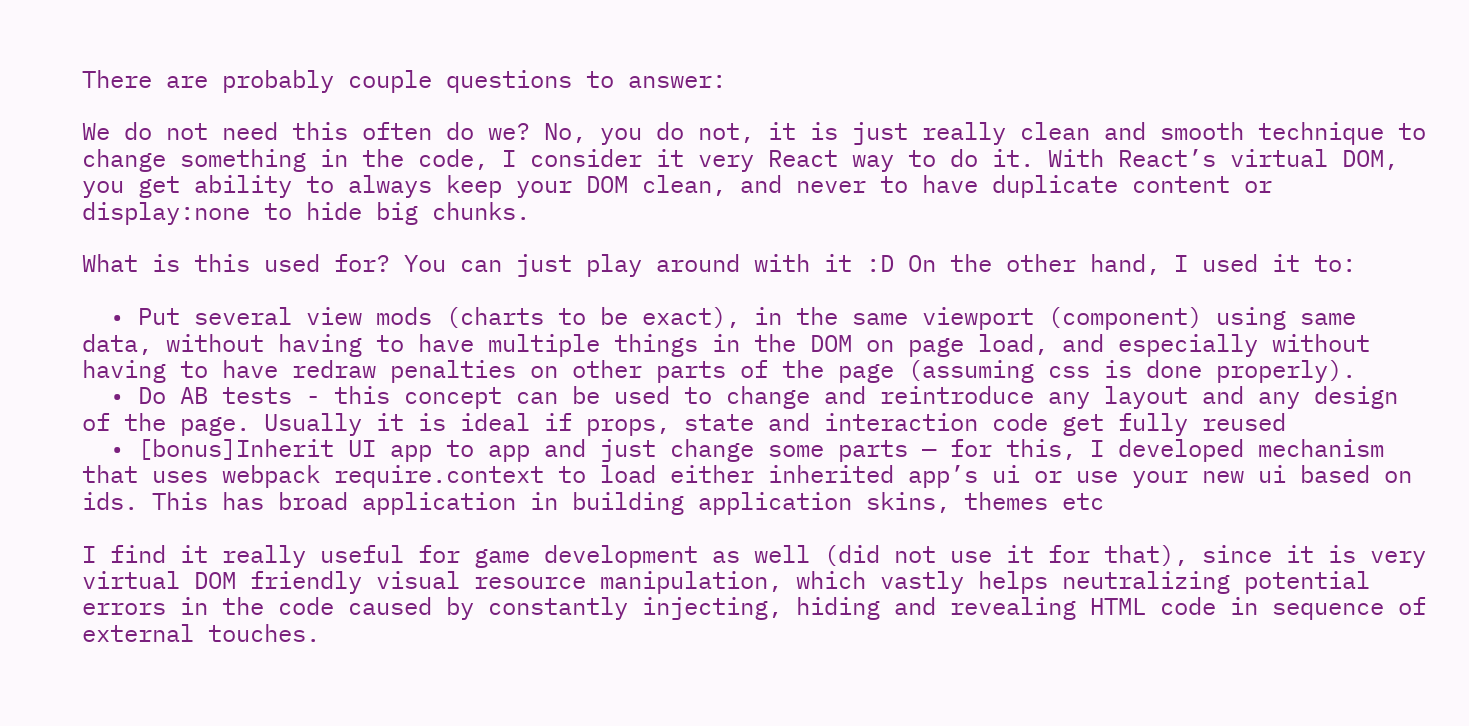There are probably couple questions to answer:

We do not need this often do we? No, you do not, it is just really clean and smooth technique to change something in the code, I consider it very React way to do it. With React’s virtual DOM, you get ability to always keep your DOM clean, and never to have duplicate content or display:none to hide big chunks.

What is this used for? You can just play around with it :D On the other hand, I used it to:

  • Put several view mods (charts to be exact), in the same viewport (component) using same data, without having to have multiple things in the DOM on page load, and especially without having to have redraw penalties on other parts of the page (assuming css is done properly).
  • Do AB tests - this concept can be used to change and reintroduce any layout and any design of the page. Usually it is ideal if props, state and interaction code get fully reused
  • [bonus]Inherit UI app to app and just change some parts — for this, I developed mechanism that uses webpack require.context to load either inherited app’s ui or use your new ui based on ids. This has broad application in building application skins, themes etc

I find it really useful for game development as well (did not use it for that), since it is very virtual DOM friendly visual resource manipulation, which vastly helps neutralizing potential errors in the code caused by constantly injecting, hiding and revealing HTML code in sequence of external touches.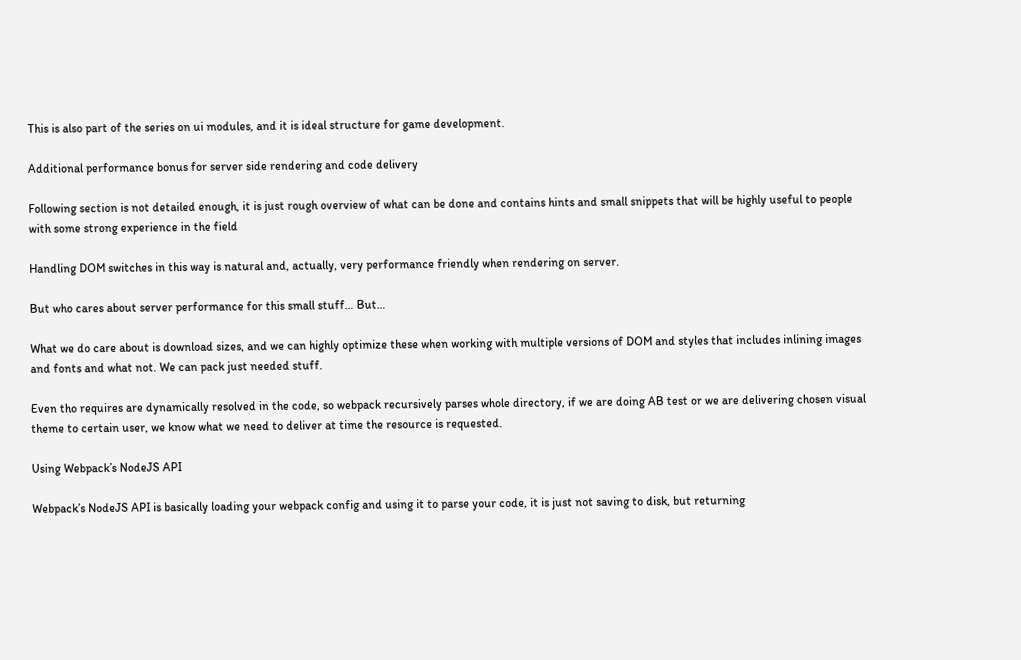This is also part of the series on ui modules, and it is ideal structure for game development.

Additional performance bonus for server side rendering and code delivery

Following section is not detailed enough, it is just rough overview of what can be done and contains hints and small snippets that will be highly useful to people with some strong experience in the field

Handling DOM switches in this way is natural and, actually, very performance friendly when rendering on server.

But who cares about server performance for this small stuff… But…

What we do care about is download sizes, and we can highly optimize these when working with multiple versions of DOM and styles that includes inlining images and fonts and what not. We can pack just needed stuff.

Even tho requires are dynamically resolved in the code, so webpack recursively parses whole directory, if we are doing AB test or we are delivering chosen visual theme to certain user, we know what we need to deliver at time the resource is requested.

Using Webpack’s NodeJS API

Webpack’s NodeJS API is basically loading your webpack config and using it to parse your code, it is just not saving to disk, but returning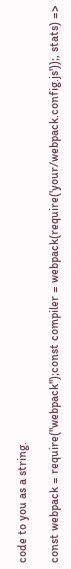code to you as a string.

const webpack = require("webpack");const compiler = webpack(require('your/webpack.config.js'));, stats) =>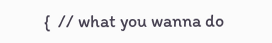{  // what you wanna do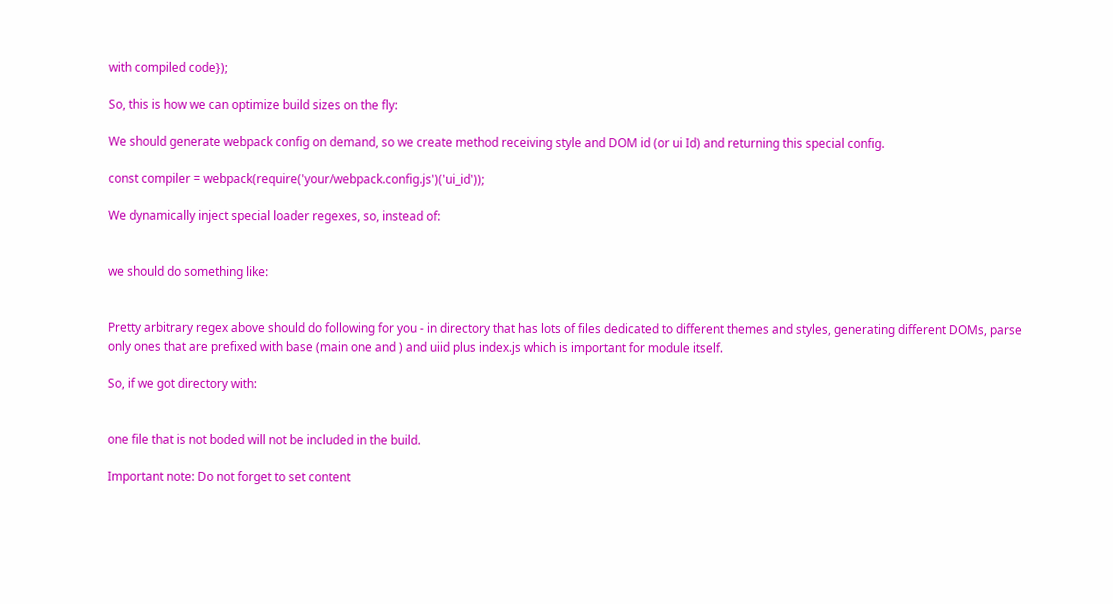with compiled code});

So, this is how we can optimize build sizes on the fly:

We should generate webpack config on demand, so we create method receiving style and DOM id (or ui Id) and returning this special config.

const compiler = webpack(require('your/webpack.config.js')('ui_id'));

We dynamically inject special loader regexes, so, instead of:


we should do something like:


Pretty arbitrary regex above should do following for you - in directory that has lots of files dedicated to different themes and styles, generating different DOMs, parse only ones that are prefixed with base (main one and ) and uiid plus index.js which is important for module itself.

So, if we got directory with:


one file that is not boded will not be included in the build.

Important note: Do not forget to set content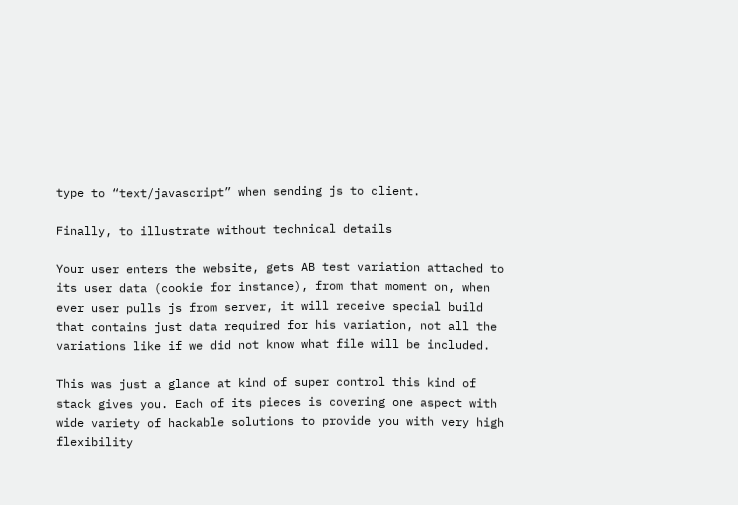type to “text/javascript” when sending js to client.

Finally, to illustrate without technical details

Your user enters the website, gets AB test variation attached to its user data (cookie for instance), from that moment on, when ever user pulls js from server, it will receive special build that contains just data required for his variation, not all the variations like if we did not know what file will be included.

This was just a glance at kind of super control this kind of stack gives you. Each of its pieces is covering one aspect with wide variety of hackable solutions to provide you with very high flexibility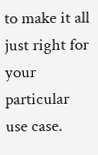to make it all just right for your particular use case.